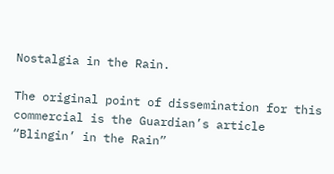Nostalgia in the Rain.

The original point of dissemination for this commercial is the Guardian’s article  “Blingin’ in the Rain”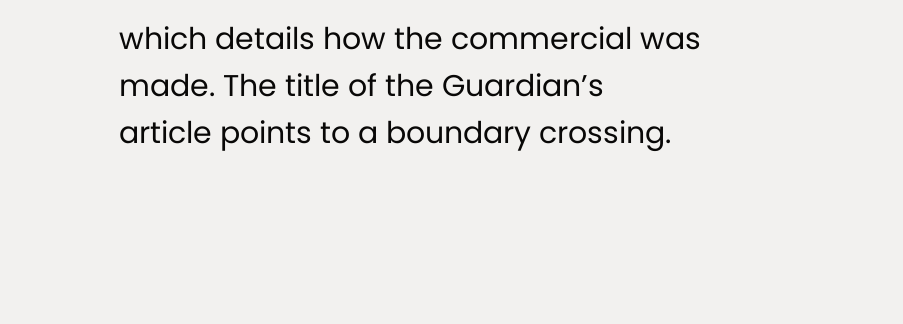which details how the commercial was made. The title of the Guardian’s article points to a boundary crossing.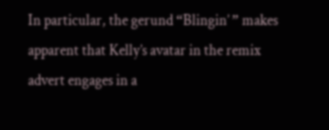In particular, the gerund “Blingin’ ” makes apparent that Kelly’s avatar in the remix advert engages in a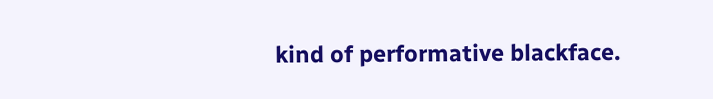kind of performative blackface.